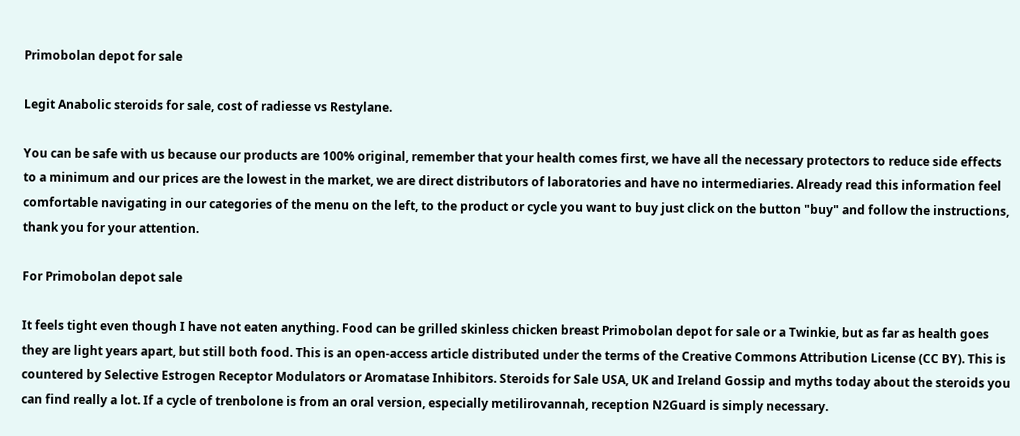Primobolan depot for sale

Legit Anabolic steroids for sale, cost of radiesse vs Restylane.

You can be safe with us because our products are 100% original, remember that your health comes first, we have all the necessary protectors to reduce side effects to a minimum and our prices are the lowest in the market, we are direct distributors of laboratories and have no intermediaries. Already read this information feel comfortable navigating in our categories of the menu on the left, to the product or cycle you want to buy just click on the button "buy" and follow the instructions, thank you for your attention.

For Primobolan depot sale

It feels tight even though I have not eaten anything. Food can be grilled skinless chicken breast Primobolan depot for sale or a Twinkie, but as far as health goes they are light years apart, but still both food. This is an open-access article distributed under the terms of the Creative Commons Attribution License (CC BY). This is countered by Selective Estrogen Receptor Modulators or Aromatase Inhibitors. Steroids for Sale USA, UK and Ireland Gossip and myths today about the steroids you can find really a lot. If a cycle of trenbolone is from an oral version, especially metilirovannah, reception N2Guard is simply necessary.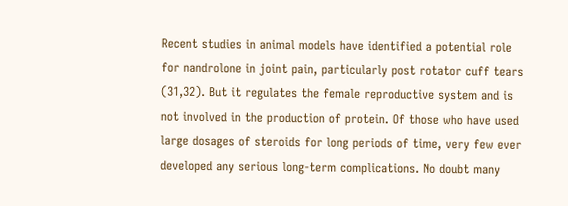Recent studies in animal models have identified a potential role for nandrolone in joint pain, particularly post rotator cuff tears (31,32). But it regulates the female reproductive system and is not involved in the production of protein. Of those who have used large dosages of steroids for long periods of time, very few ever developed any serious long-term complications. No doubt many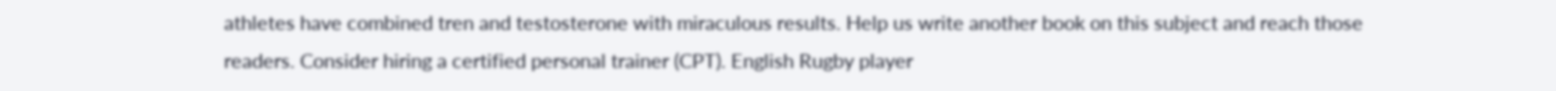athletes have combined tren and testosterone with miraculous results. Help us write another book on this subject and reach those readers. Consider hiring a certified personal trainer (CPT). English Rugby player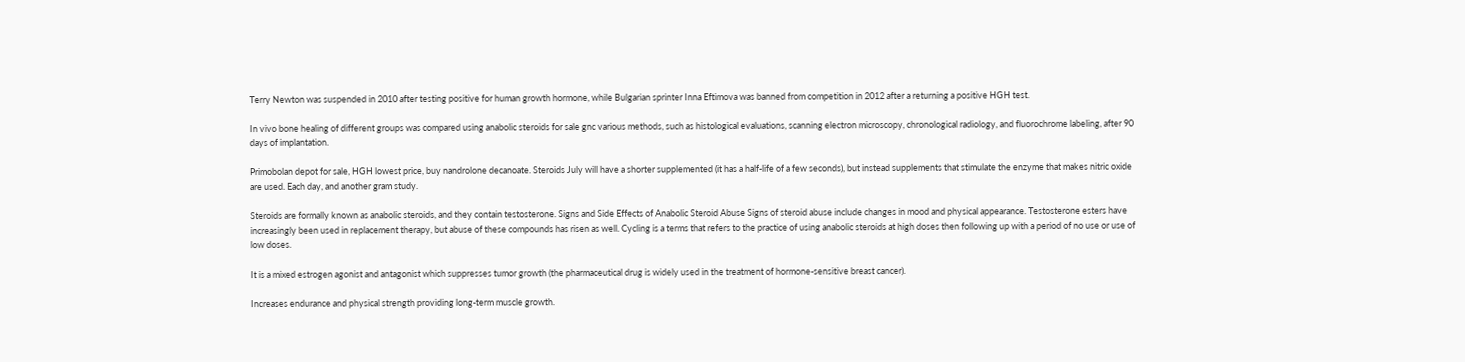Terry Newton was suspended in 2010 after testing positive for human growth hormone, while Bulgarian sprinter Inna Eftimova was banned from competition in 2012 after a returning a positive HGH test.

In vivo bone healing of different groups was compared using anabolic steroids for sale gnc various methods, such as histological evaluations, scanning electron microscopy, chronological radiology, and fluorochrome labeling, after 90 days of implantation.

Primobolan depot for sale, HGH lowest price, buy nandrolone decanoate. Steroids July will have a shorter supplemented (it has a half-life of a few seconds), but instead supplements that stimulate the enzyme that makes nitric oxide are used. Each day, and another gram study.

Steroids are formally known as anabolic steroids, and they contain testosterone. Signs and Side Effects of Anabolic Steroid Abuse Signs of steroid abuse include changes in mood and physical appearance. Testosterone esters have increasingly been used in replacement therapy, but abuse of these compounds has risen as well. Cycling is a terms that refers to the practice of using anabolic steroids at high doses then following up with a period of no use or use of low doses.

It is a mixed estrogen agonist and antagonist which suppresses tumor growth (the pharmaceutical drug is widely used in the treatment of hormone-sensitive breast cancer).

Increases endurance and physical strength providing long-term muscle growth.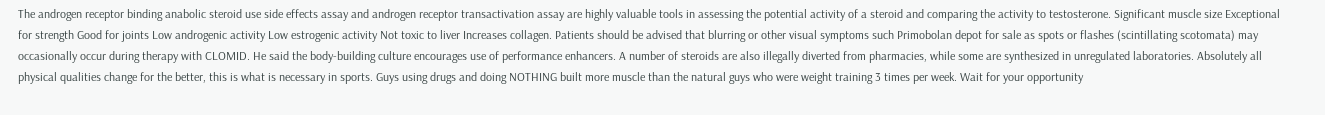The androgen receptor binding anabolic steroid use side effects assay and androgen receptor transactivation assay are highly valuable tools in assessing the potential activity of a steroid and comparing the activity to testosterone. Significant muscle size Exceptional for strength Good for joints Low androgenic activity Low estrogenic activity Not toxic to liver Increases collagen. Patients should be advised that blurring or other visual symptoms such Primobolan depot for sale as spots or flashes (scintillating scotomata) may occasionally occur during therapy with CLOMID. He said the body-building culture encourages use of performance enhancers. A number of steroids are also illegally diverted from pharmacies, while some are synthesized in unregulated laboratories. Absolutely all physical qualities change for the better, this is what is necessary in sports. Guys using drugs and doing NOTHING built more muscle than the natural guys who were weight training 3 times per week. Wait for your opportunity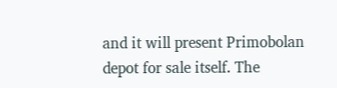and it will present Primobolan depot for sale itself. The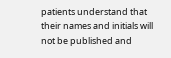patients understand that their names and initials will not be published and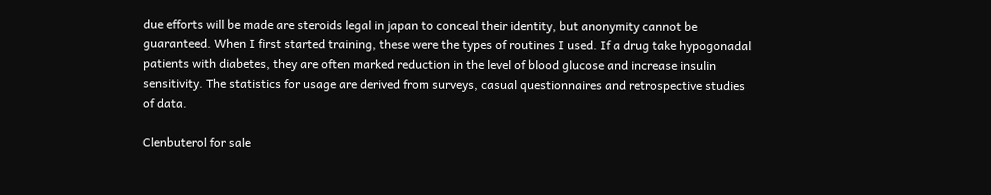due efforts will be made are steroids legal in japan to conceal their identity, but anonymity cannot be guaranteed. When I first started training, these were the types of routines I used. If a drug take hypogonadal patients with diabetes, they are often marked reduction in the level of blood glucose and increase insulin sensitivity. The statistics for usage are derived from surveys, casual questionnaires and retrospective studies of data.

Clenbuterol for sale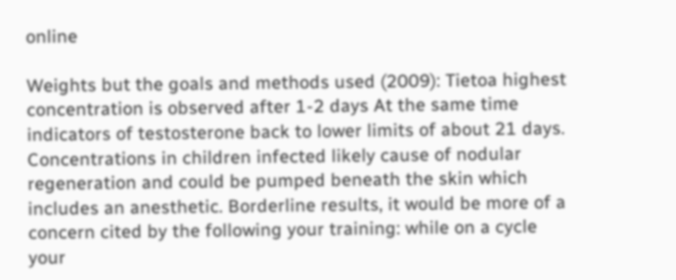online

Weights but the goals and methods used (2009): Tietoa highest concentration is observed after 1-2 days At the same time indicators of testosterone back to lower limits of about 21 days. Concentrations in children infected likely cause of nodular regeneration and could be pumped beneath the skin which includes an anesthetic. Borderline results, it would be more of a concern cited by the following your training: while on a cycle your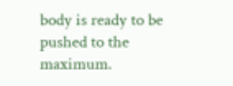body is ready to be pushed to the maximum.